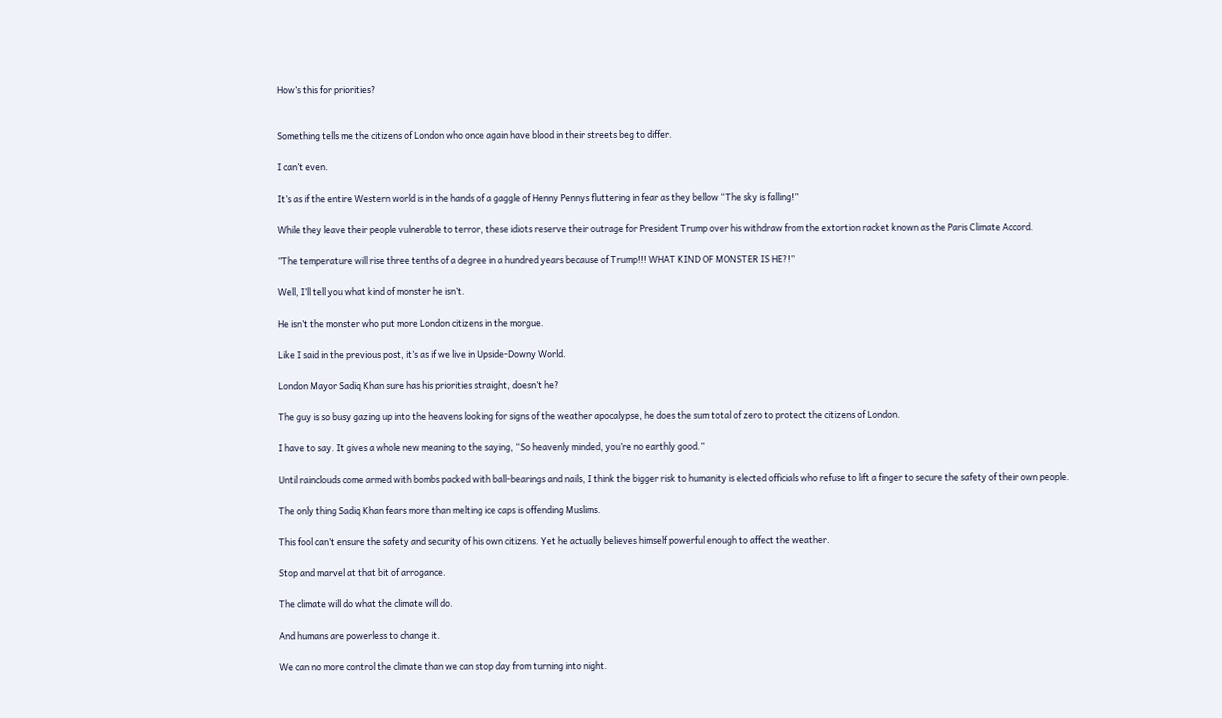How’s this for priorities?


Something tells me the citizens of London who once again have blood in their streets beg to differ.

I can’t even.

It’s as if the entire Western world is in the hands of a gaggle of Henny Pennys fluttering in fear as they bellow “The sky is falling!”

While they leave their people vulnerable to terror, these idiots reserve their outrage for President Trump over his withdraw from the extortion racket known as the Paris Climate Accord.

”The temperature will rise three tenths of a degree in a hundred years because of Trump!!! WHAT KIND OF MONSTER IS HE?!”

Well, I’ll tell you what kind of monster he isn’t.

He isn’t the monster who put more London citizens in the morgue.

Like I said in the previous post, it’s as if we live in Upside-Downy World.

London Mayor Sadiq Khan sure has his priorities straight, doesn’t he?

The guy is so busy gazing up into the heavens looking for signs of the weather apocalypse, he does the sum total of zero to protect the citizens of London.

I have to say. It gives a whole new meaning to the saying, “So heavenly minded, you’re no earthly good.”

Until rainclouds come armed with bombs packed with ball-bearings and nails, I think the bigger risk to humanity is elected officials who refuse to lift a finger to secure the safety of their own people.

The only thing Sadiq Khan fears more than melting ice caps is offending Muslims.

This fool can’t ensure the safety and security of his own citizens. Yet he actually believes himself powerful enough to affect the weather.

Stop and marvel at that bit of arrogance.

The climate will do what the climate will do.

And humans are powerless to change it.

We can no more control the climate than we can stop day from turning into night.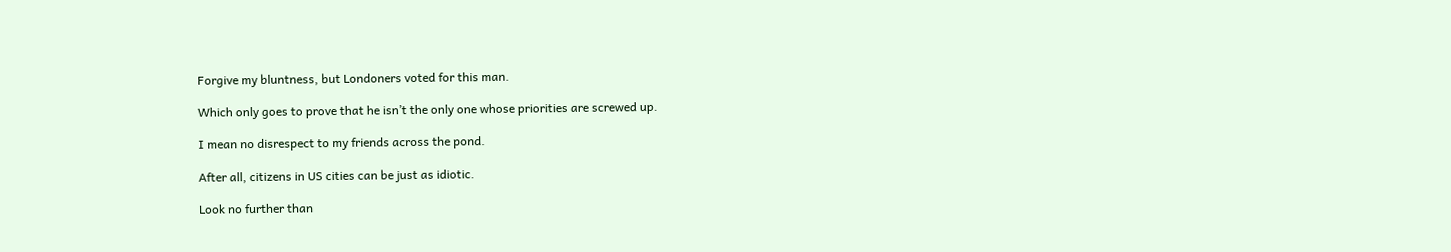Forgive my bluntness, but Londoners voted for this man.

Which only goes to prove that he isn’t the only one whose priorities are screwed up.

I mean no disrespect to my friends across the pond.

After all, citizens in US cities can be just as idiotic.

Look no further than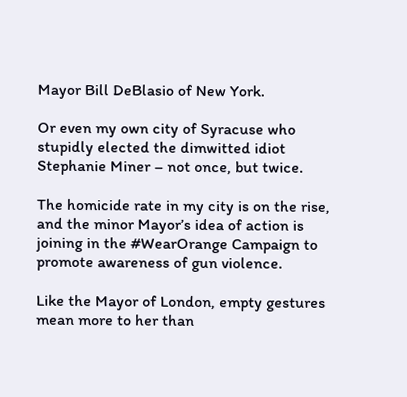Mayor Bill DeBlasio of New York.

Or even my own city of Syracuse who stupidly elected the dimwitted idiot Stephanie Miner – not once, but twice.

The homicide rate in my city is on the rise, and the minor Mayor’s idea of action is joining in the #WearOrange Campaign to promote awareness of gun violence.

Like the Mayor of London, empty gestures mean more to her than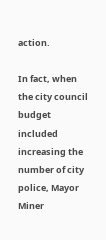action.

In fact, when the city council budget included increasing the number of city police, Mayor Miner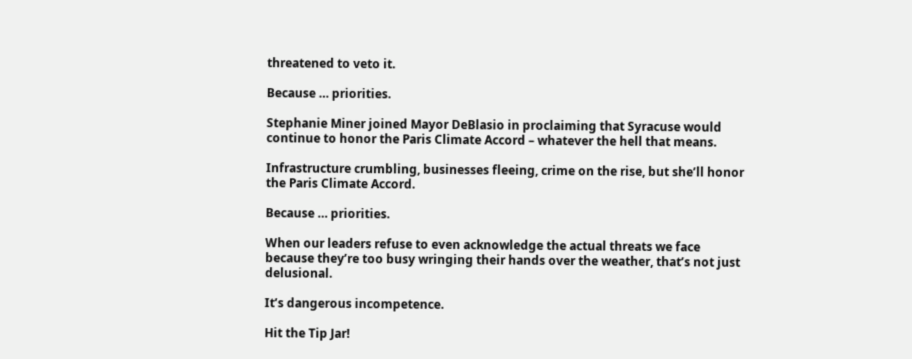threatened to veto it.

Because … priorities.

Stephanie Miner joined Mayor DeBlasio in proclaiming that Syracuse would continue to honor the Paris Climate Accord – whatever the hell that means.

Infrastructure crumbling, businesses fleeing, crime on the rise, but she’ll honor the Paris Climate Accord.

Because … priorities.

When our leaders refuse to even acknowledge the actual threats we face because they’re too busy wringing their hands over the weather, that’s not just delusional.

It’s dangerous incompetence.

Hit the Tip Jar!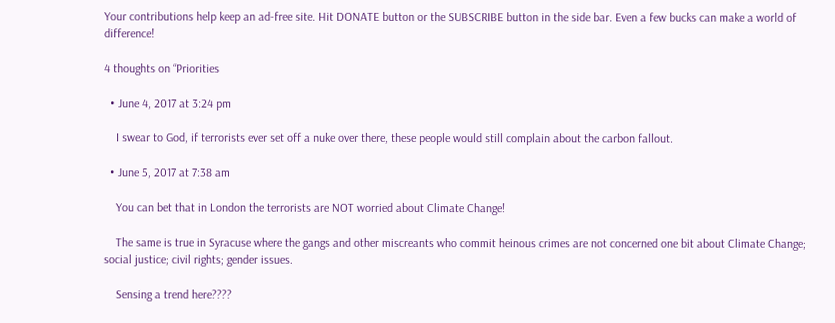Your contributions help keep an ad-free site. Hit DONATE button or the SUBSCRIBE button in the side bar. Even a few bucks can make a world of difference!

4 thoughts on “Priorities

  • June 4, 2017 at 3:24 pm

    I swear to God, if terrorists ever set off a nuke over there, these people would still complain about the carbon fallout.

  • June 5, 2017 at 7:38 am

    You can bet that in London the terrorists are NOT worried about Climate Change!

    The same is true in Syracuse where the gangs and other miscreants who commit heinous crimes are not concerned one bit about Climate Change; social justice; civil rights; gender issues.

    Sensing a trend here????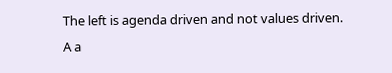The left is agenda driven and not values driven. A a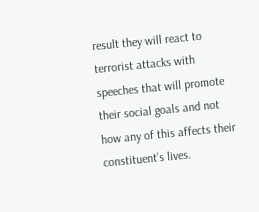result they will react to terrorist attacks with speeches that will promote their social goals and not how any of this affects their constituent’s lives.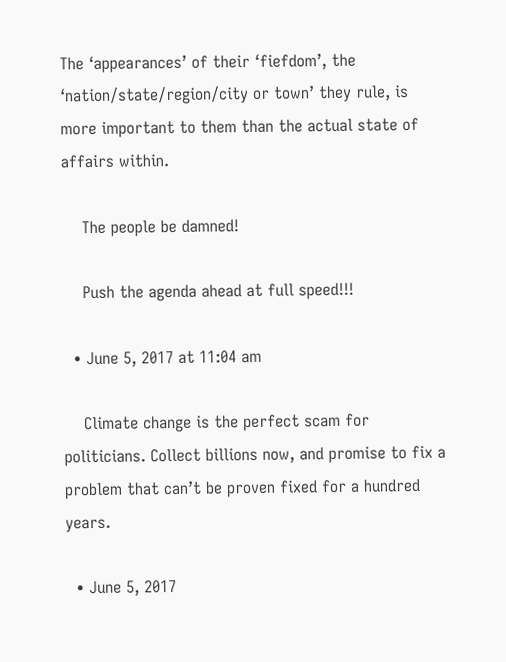The ‘appearances’ of their ‘fiefdom’, the ‘nation/state/region/city or town’ they rule, is more important to them than the actual state of affairs within.

    The people be damned!

    Push the agenda ahead at full speed!!!

  • June 5, 2017 at 11:04 am

    Climate change is the perfect scam for politicians. Collect billions now, and promise to fix a problem that can’t be proven fixed for a hundred years.

  • June 5, 2017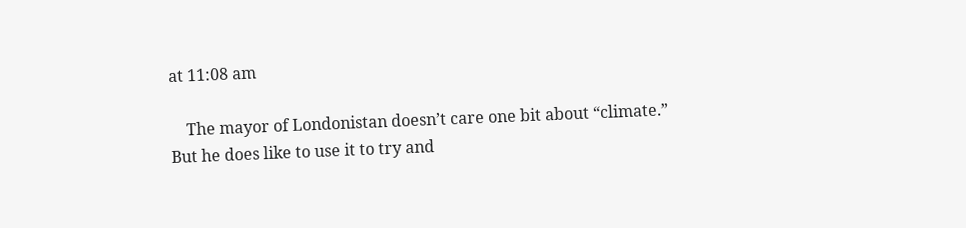at 11:08 am

    The mayor of Londonistan doesn’t care one bit about “climate.” But he does like to use it to try and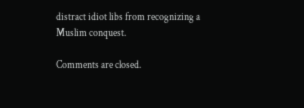distract idiot libs from recognizing a Muslim conquest.

Comments are closed.